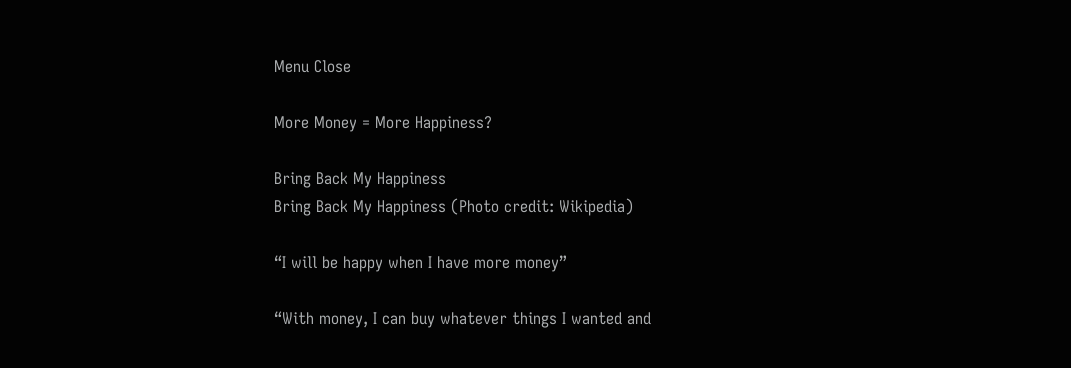Menu Close

More Money = More Happiness?

Bring Back My Happiness
Bring Back My Happiness (Photo credit: Wikipedia)

“I will be happy when I have more money”

“With money, I can buy whatever things I wanted and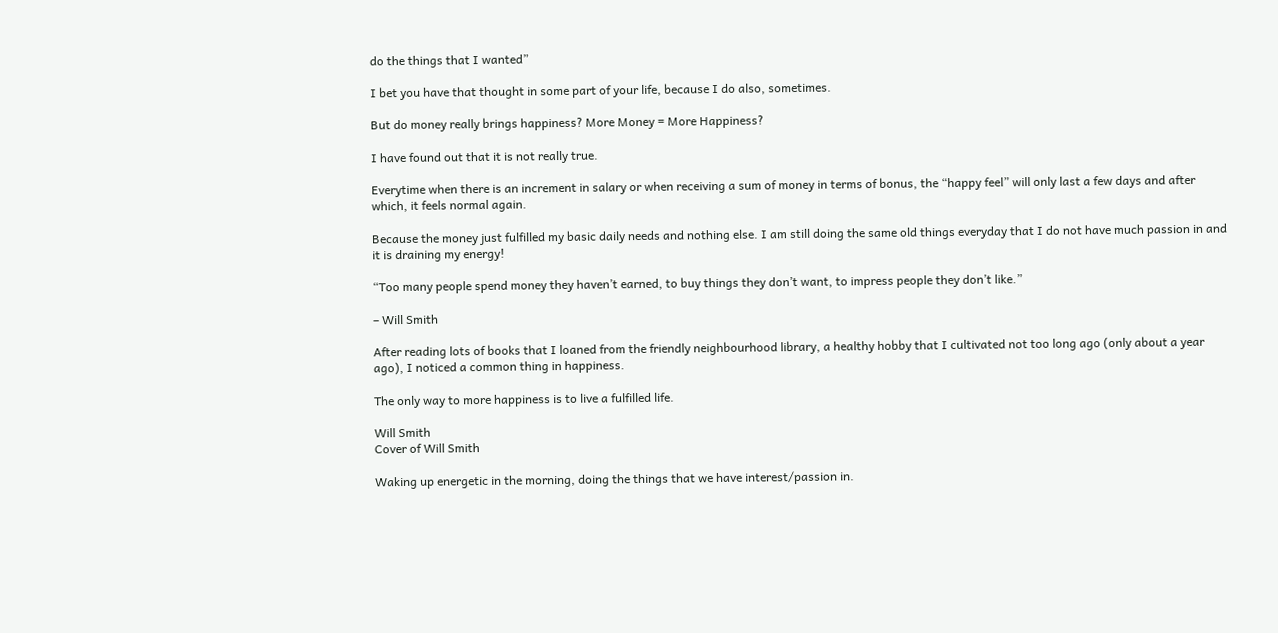do the things that I wanted”

I bet you have that thought in some part of your life, because I do also, sometimes.

But do money really brings happiness? More Money = More Happiness?

I have found out that it is not really true.

Everytime when there is an increment in salary or when receiving a sum of money in terms of bonus, the “happy feel” will only last a few days and after which, it feels normal again.

Because the money just fulfilled my basic daily needs and nothing else. I am still doing the same old things everyday that I do not have much passion in and it is draining my energy!

“Too many people spend money they haven’t earned, to buy things they don’t want, to impress people they don’t like.”

– Will Smith

After reading lots of books that I loaned from the friendly neighbourhood library, a healthy hobby that I cultivated not too long ago (only about a year ago), I noticed a common thing in happiness.

The only way to more happiness is to live a fulfilled life.

Will Smith
Cover of Will Smith

Waking up energetic in the morning, doing the things that we have interest/passion in.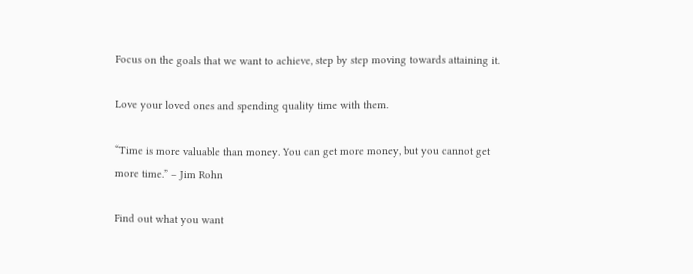Focus on the goals that we want to achieve, step by step moving towards attaining it.

Love your loved ones and spending quality time with them.

“Time is more valuable than money. You can get more money, but you cannot get more time.” – Jim Rohn

Find out what you want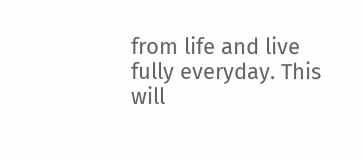from life and live fully everyday. This will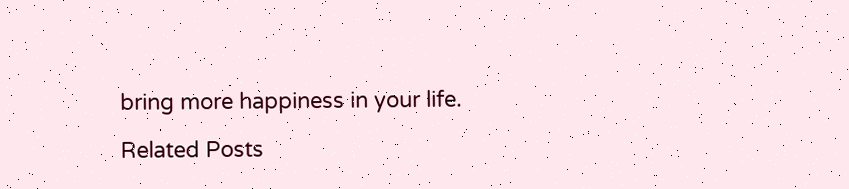bring more happiness in your life.

Related Posts